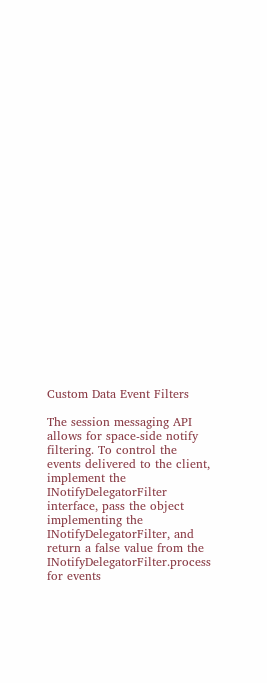Custom Data Event Filters

The session messaging API allows for space-side notify filtering. To control the events delivered to the client, implement the INotifyDelegatorFilter interface, pass the object implementing the INotifyDelegatorFilter, and return a false value from the INotifyDelegatorFilter.process for events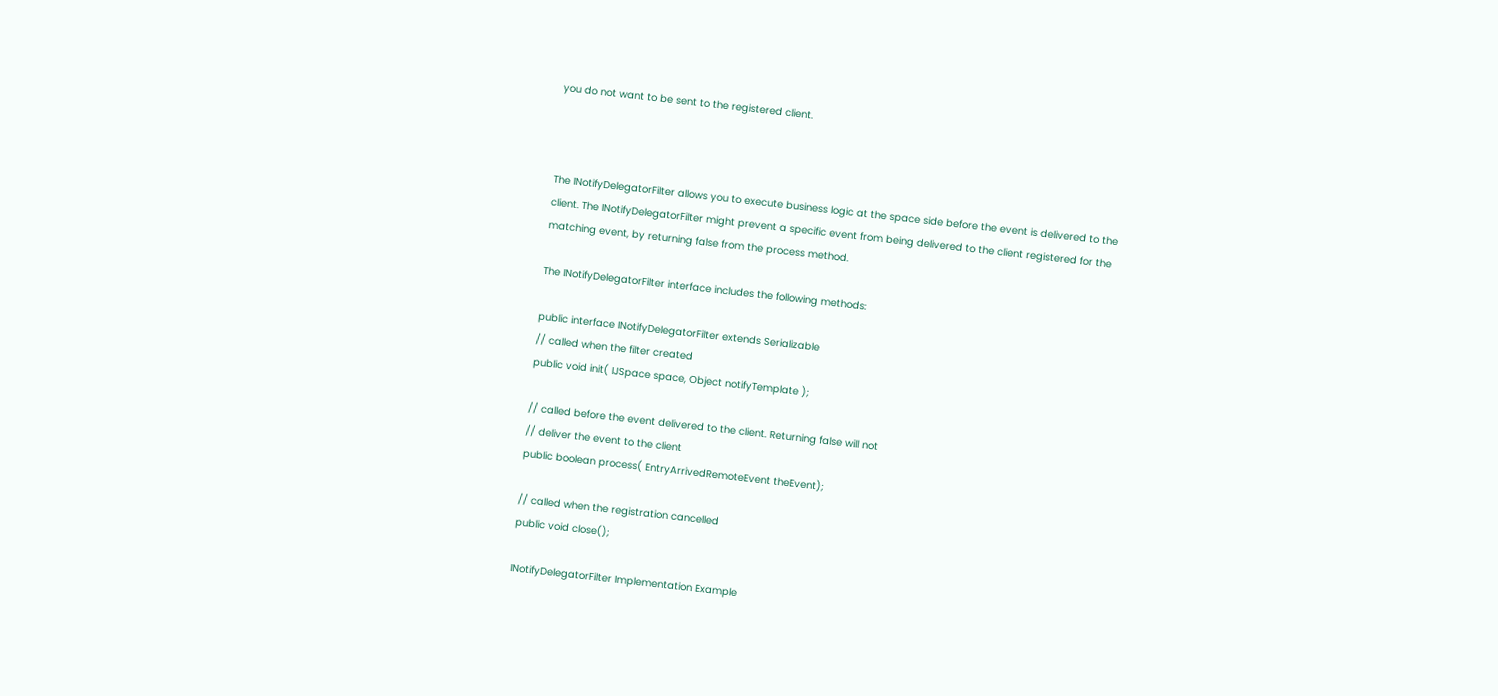you do not want to be sent to the registered client.



The INotifyDelegatorFilter allows you to execute business logic at the space side before the event is delivered to the client. The INotifyDelegatorFilter might prevent a specific event from being delivered to the client registered for the matching event, by returning false from the process method.

The INotifyDelegatorFilter interface includes the following methods:

public interface INotifyDelegatorFilter extends Serializable
// called when the filter created
public void init( IJSpace space, Object notifyTemplate );

// called before the event delivered to the client. Returning false will not
// deliver the event to the client
public boolean process( EntryArrivedRemoteEvent theEvent);

// called when the registration cancelled
public void close();

INotifyDelegatorFilter Implementation Example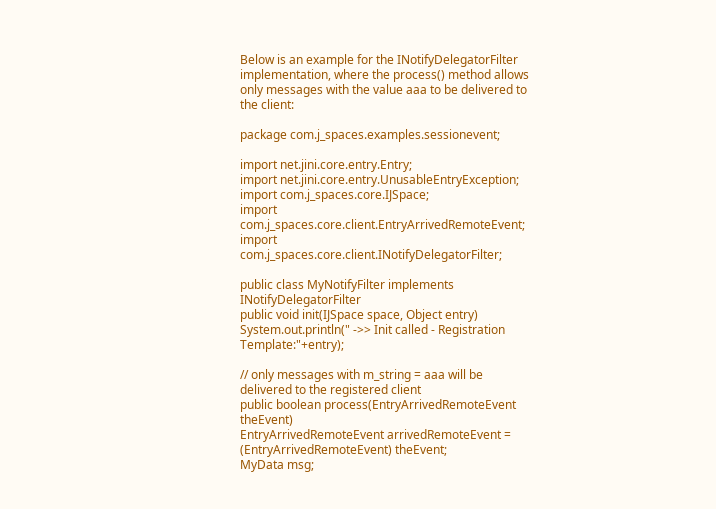Below is an example for the INotifyDelegatorFilter implementation, where the process() method allows only messages with the value aaa to be delivered to the client:

package com.j_spaces.examples.sessionevent;

import net.jini.core.entry.Entry;
import net.jini.core.entry.UnusableEntryException;
import com.j_spaces.core.IJSpace;
import com.j_spaces.core.client.EntryArrivedRemoteEvent;
import com.j_spaces.core.client.INotifyDelegatorFilter;

public class MyNotifyFilter implements INotifyDelegatorFilter
public void init(IJSpace space, Object entry)
System.out.println(" ->> Init called - Registration Template:"+entry);

// only messages with m_string = aaa will be delivered to the registered client
public boolean process(EntryArrivedRemoteEvent theEvent)
EntryArrivedRemoteEvent arrivedRemoteEvent = (EntryArrivedRemoteEvent) theEvent;
MyData msg;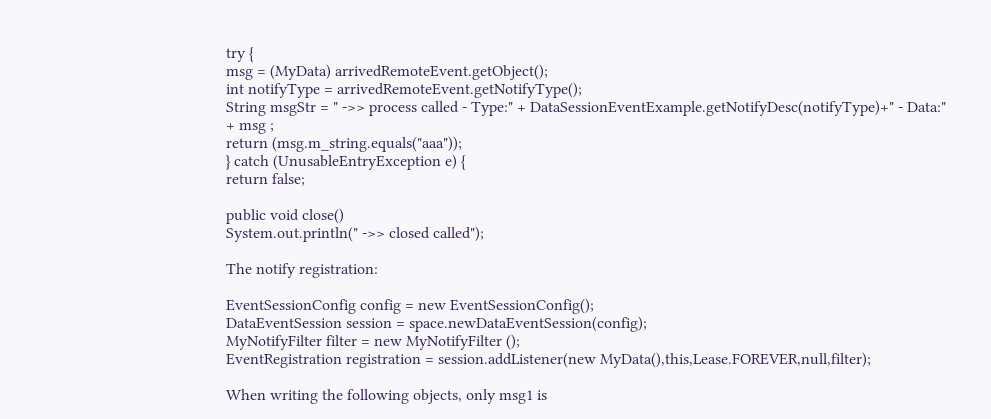try {
msg = (MyData) arrivedRemoteEvent.getObject();
int notifyType = arrivedRemoteEvent.getNotifyType();
String msgStr = " ->> process called - Type:" + DataSessionEventExample.getNotifyDesc(notifyType)+" - Data:" + msg ;
return (msg.m_string.equals("aaa"));
} catch (UnusableEntryException e) {
return false;

public void close()
System.out.println(" ->> closed called");

The notify registration:

EventSessionConfig config = new EventSessionConfig();
DataEventSession session = space.newDataEventSession(config);
MyNotifyFilter filter = new MyNotifyFilter ();
EventRegistration registration = session.addListener(new MyData(),this,Lease.FOREVER,null,filter);

When writing the following objects, only msg1 is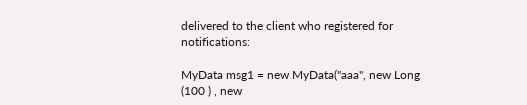delivered to the client who registered for notifications:

MyData msg1 = new MyData("aaa", new Long (100 ) , new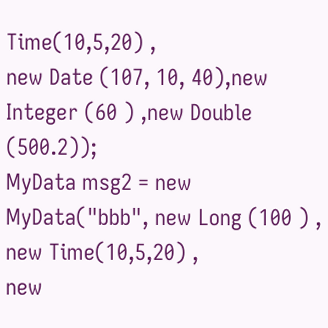Time(10,5,20) ,
new Date (107, 10, 40),new Integer (60 ) ,new Double (500.2));
MyData msg2 = new MyData("bbb", new Long (100 ) , new Time(10,5,20) ,
new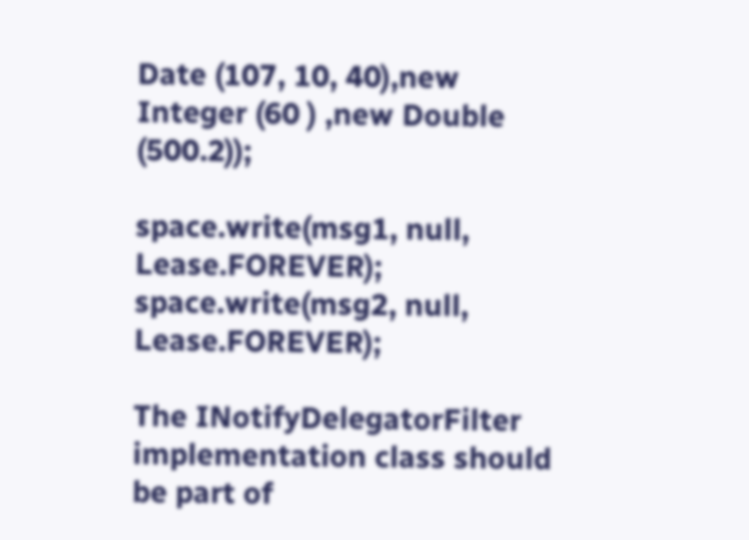Date (107, 10, 40),new Integer (60 ) ,new Double (500.2));

space.write(msg1, null, Lease.FOREVER);
space.write(msg2, null, Lease.FOREVER);

The INotifyDelegatorFilter implementation class should be part of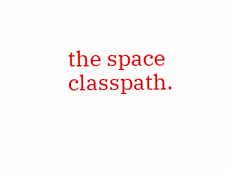the space classpath.